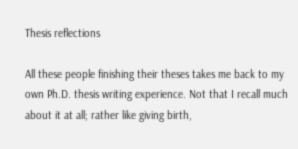Thesis reflections

All these people finishing their theses takes me back to my own Ph.D. thesis writing experience. Not that I recall much about it at all; rather like giving birth,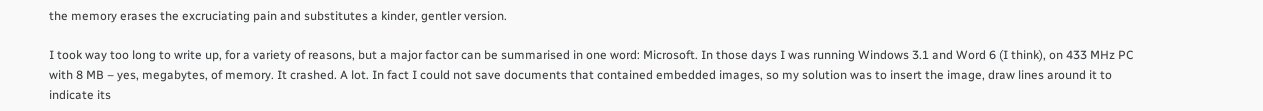the memory erases the excruciating pain and substitutes a kinder, gentler version.

I took way too long to write up, for a variety of reasons, but a major factor can be summarised in one word: Microsoft. In those days I was running Windows 3.1 and Word 6 (I think), on 433 MHz PC with 8 MB – yes, megabytes, of memory. It crashed. A lot. In fact I could not save documents that contained embedded images, so my solution was to insert the image, draw lines around it to indicate its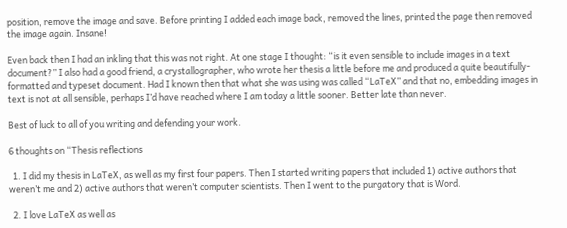position, remove the image and save. Before printing I added each image back, removed the lines, printed the page then removed the image again. Insane!

Even back then I had an inkling that this was not right. At one stage I thought: “is it even sensible to include images in a text document?” I also had a good friend, a crystallographer, who wrote her thesis a little before me and produced a quite beautifully-formatted and typeset document. Had I known then that what she was using was called “LaTeX” and that no, embedding images in text is not at all sensible, perhaps I’d have reached where I am today a little sooner. Better late than never.

Best of luck to all of you writing and defending your work.

6 thoughts on “Thesis reflections

  1. I did my thesis in LaTeX, as well as my first four papers. Then I started writing papers that included 1) active authors that weren’t me and 2) active authors that weren’t computer scientists. Then I went to the purgatory that is Word.

  2. I love LaTeX as well as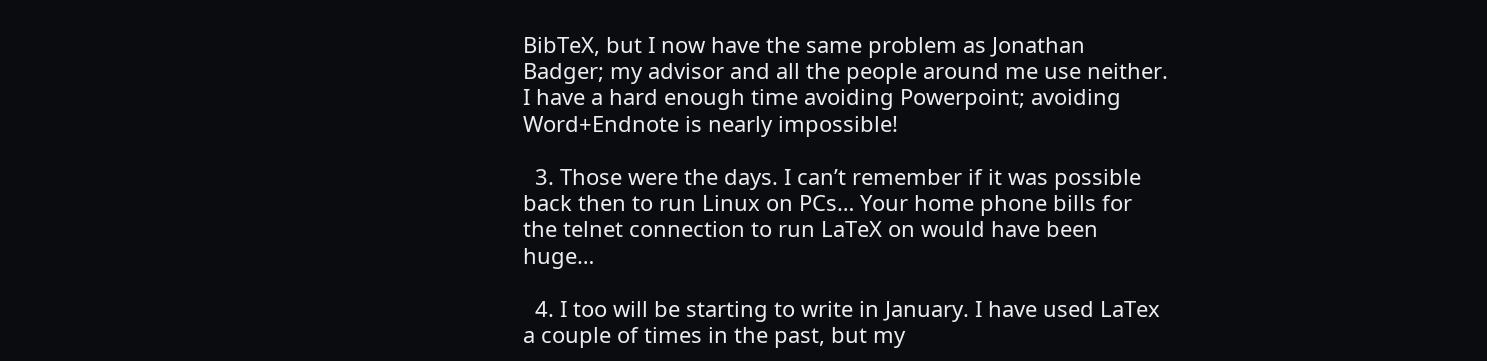BibTeX, but I now have the same problem as Jonathan Badger; my advisor and all the people around me use neither. I have a hard enough time avoiding Powerpoint; avoiding Word+Endnote is nearly impossible!

  3. Those were the days. I can’t remember if it was possible back then to run Linux on PCs… Your home phone bills for the telnet connection to run LaTeX on would have been huge…

  4. I too will be starting to write in January. I have used LaTex a couple of times in the past, but my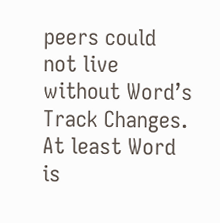peers could not live without Word’s Track Changes. At least Word is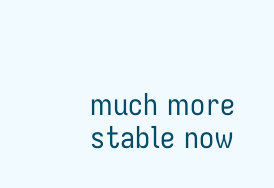much more stable now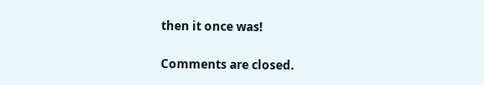then it once was!

Comments are closed.